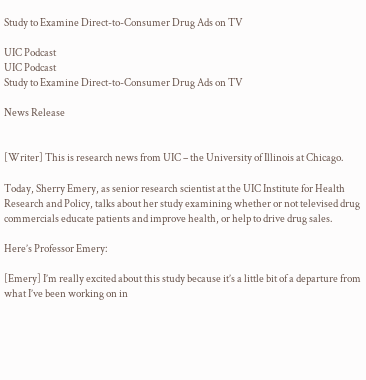Study to Examine Direct-to-Consumer Drug Ads on TV

UIC Podcast
UIC Podcast
Study to Examine Direct-to-Consumer Drug Ads on TV

News Release


[Writer] This is research news from UIC – the University of Illinois at Chicago.

Today, Sherry Emery, as senior research scientist at the UIC Institute for Health Research and Policy, talks about her study examining whether or not televised drug commercials educate patients and improve health, or help to drive drug sales.

Here’s Professor Emery:

[Emery] I’m really excited about this study because it’s a little bit of a departure from what I’ve been working on in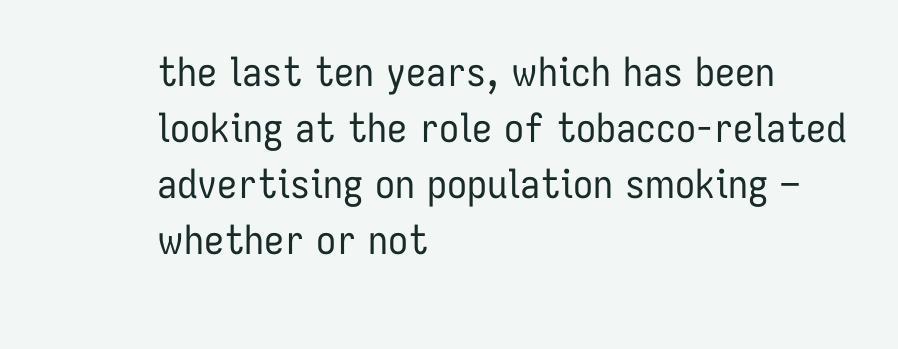the last ten years, which has been looking at the role of tobacco-related advertising on population smoking – whether or not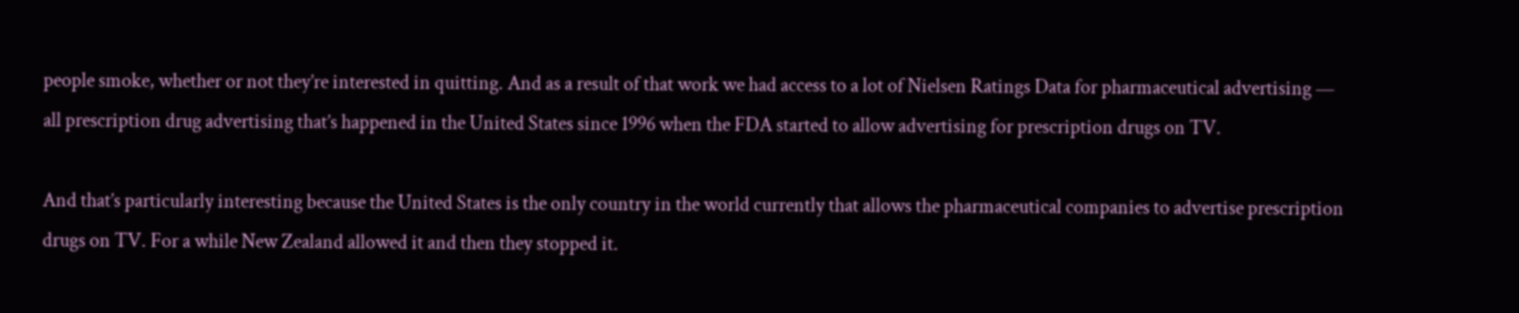people smoke, whether or not they’re interested in quitting. And as a result of that work we had access to a lot of Nielsen Ratings Data for pharmaceutical advertising — all prescription drug advertising that’s happened in the United States since 1996 when the FDA started to allow advertising for prescription drugs on TV.

And that’s particularly interesting because the United States is the only country in the world currently that allows the pharmaceutical companies to advertise prescription drugs on TV. For a while New Zealand allowed it and then they stopped it.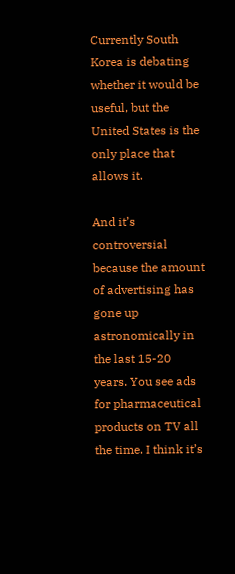Currently South Korea is debating whether it would be useful, but the United States is the only place that allows it.

And it’s controversial because the amount of advertising has gone up astronomically in the last 15-20 years. You see ads for pharmaceutical products on TV all the time. I think it’s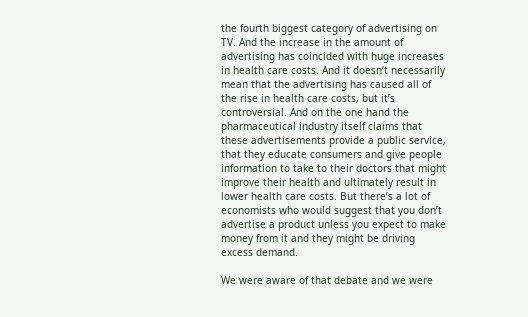the fourth biggest category of advertising on TV. And the increase in the amount of advertising has coincided with huge increases in health care costs. And it doesn’t necessarily mean that the advertising has caused all of the rise in health care costs, but it’s controversial. And on the one hand the pharmaceutical industry itself claims that these advertisements provide a public service, that they educate consumers and give people information to take to their doctors that might improve their health and ultimately result in lower health care costs. But there’s a lot of economists who would suggest that you don’t advertise a product unless you expect to make money from it and they might be driving excess demand.

We were aware of that debate and we were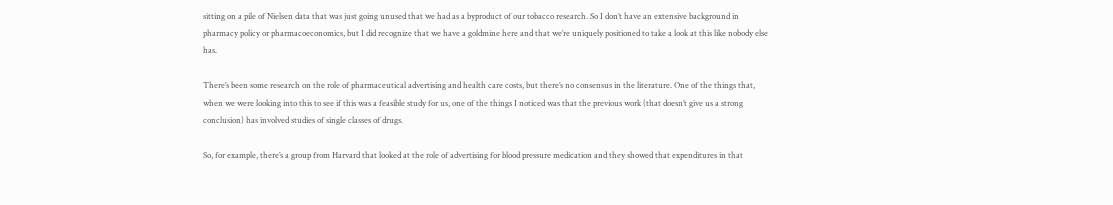sitting on a pile of Nielsen data that was just going unused that we had as a byproduct of our tobacco research. So I don’t have an extensive background in pharmacy policy or pharmacoeconomics, but I did recognize that we have a goldmine here and that we’re uniquely positioned to take a look at this like nobody else has.

There’s been some research on the role of pharmaceutical advertising and health care costs, but there’s no consensus in the literature. One of the things that, when we were looking into this to see if this was a feasible study for us, one of the things I noticed was that the previous work (that doesn’t give us a strong conclusion) has involved studies of single classes of drugs.

So, for example, there’s a group from Harvard that looked at the role of advertising for blood pressure medication and they showed that expenditures in that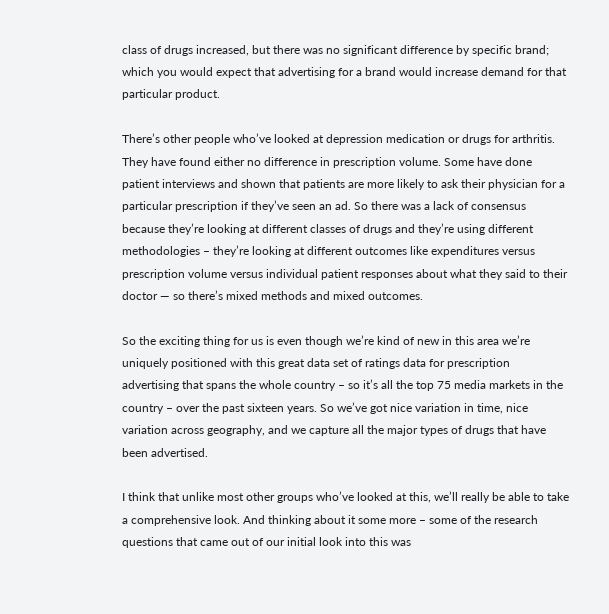class of drugs increased, but there was no significant difference by specific brand; which you would expect that advertising for a brand would increase demand for that particular product.

There’s other people who’ve looked at depression medication or drugs for arthritis. They have found either no difference in prescription volume. Some have done patient interviews and shown that patients are more likely to ask their physician for a particular prescription if they’ve seen an ad. So there was a lack of consensus because they’re looking at different classes of drugs and they’re using different methodologies – they’re looking at different outcomes like expenditures versus prescription volume versus individual patient responses about what they said to their doctor — so there’s mixed methods and mixed outcomes.

So the exciting thing for us is even though we’re kind of new in this area we’re uniquely positioned with this great data set of ratings data for prescription advertising that spans the whole country – so it’s all the top 75 media markets in the country – over the past sixteen years. So we’ve got nice variation in time, nice variation across geography, and we capture all the major types of drugs that have been advertised.

I think that unlike most other groups who’ve looked at this, we’ll really be able to take a comprehensive look. And thinking about it some more – some of the research questions that came out of our initial look into this was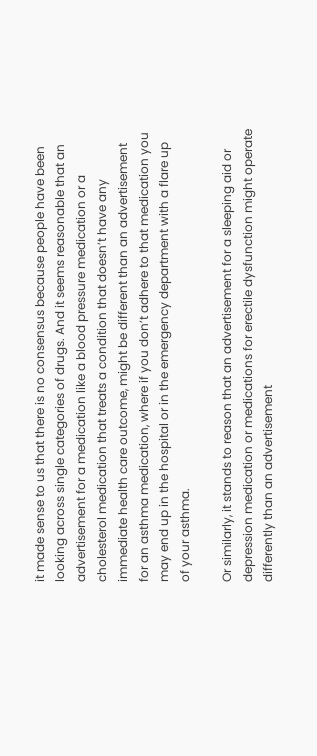it made sense to us that there is no consensus because people have been looking across single categories of drugs. And it seems reasonable that an advertisement for a medication like a blood pressure medication or a cholesterol medication that treats a condition that doesn’t have any immediate health care outcome, might be different than an advertisement for an asthma medication, where if you don’t adhere to that medication you may end up in the hospital or in the emergency department with a flare up of your asthma.

Or similarly, it stands to reason that an advertisement for a sleeping aid or depression medication or medications for erectile dysfunction might operate differently than an advertisement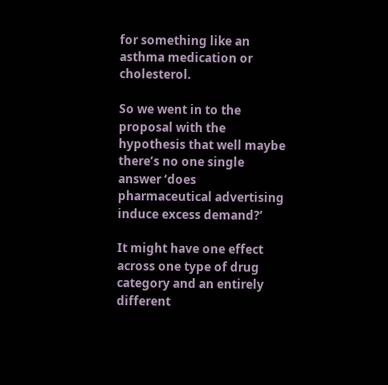for something like an asthma medication or cholesterol.

So we went in to the proposal with the hypothesis that well maybe there’s no one single answer ‘does pharmaceutical advertising induce excess demand?’

It might have one effect across one type of drug category and an entirely different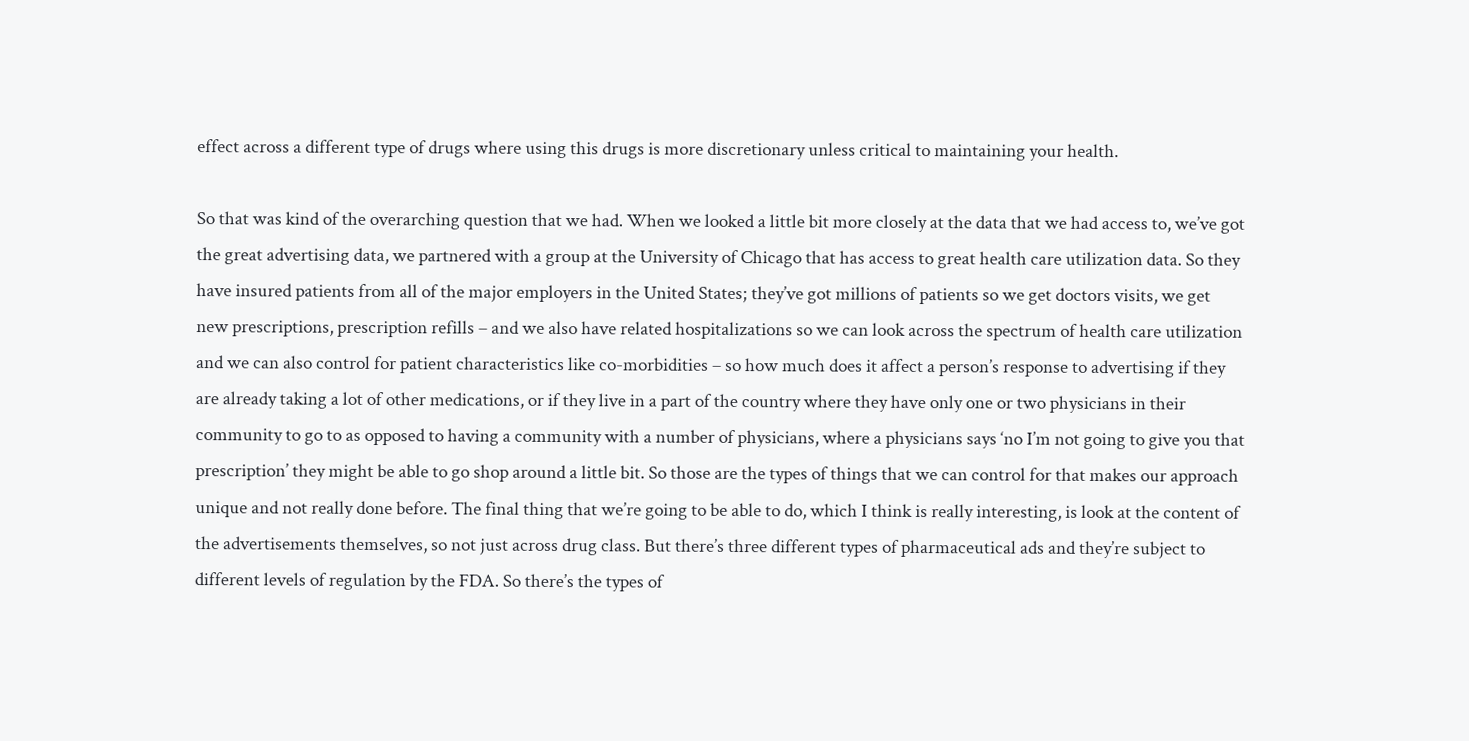effect across a different type of drugs where using this drugs is more discretionary unless critical to maintaining your health.

So that was kind of the overarching question that we had. When we looked a little bit more closely at the data that we had access to, we’ve got the great advertising data, we partnered with a group at the University of Chicago that has access to great health care utilization data. So they have insured patients from all of the major employers in the United States; they’ve got millions of patients so we get doctors visits, we get new prescriptions, prescription refills – and we also have related hospitalizations so we can look across the spectrum of health care utilization and we can also control for patient characteristics like co-morbidities – so how much does it affect a person’s response to advertising if they are already taking a lot of other medications, or if they live in a part of the country where they have only one or two physicians in their community to go to as opposed to having a community with a number of physicians, where a physicians says ‘no I’m not going to give you that prescription’ they might be able to go shop around a little bit. So those are the types of things that we can control for that makes our approach unique and not really done before. The final thing that we’re going to be able to do, which I think is really interesting, is look at the content of the advertisements themselves, so not just across drug class. But there’s three different types of pharmaceutical ads and they’re subject to different levels of regulation by the FDA. So there’s the types of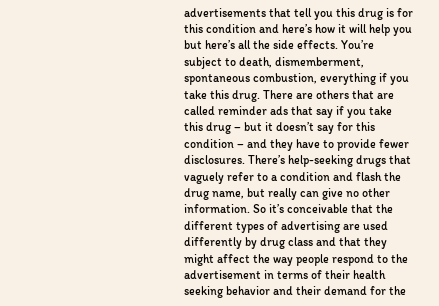advertisements that tell you this drug is for this condition and here’s how it will help you but here’s all the side effects. You’re subject to death, dismemberment, spontaneous combustion, everything if you take this drug. There are others that are called reminder ads that say if you take this drug – but it doesn’t say for this condition – and they have to provide fewer disclosures. There’s help-seeking drugs that vaguely refer to a condition and flash the drug name, but really can give no other information. So it’s conceivable that the different types of advertising are used differently by drug class and that they might affect the way people respond to the advertisement in terms of their health seeking behavior and their demand for the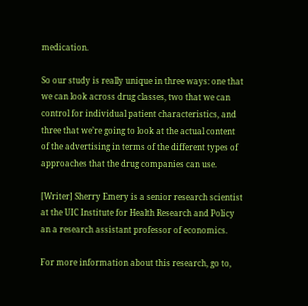medication.

So our study is really unique in three ways: one that we can look across drug classes, two that we can control for individual patient characteristics, and three that we’re going to look at the actual content of the advertising in terms of the different types of approaches that the drug companies can use.

[Writer] Sherry Emery is a senior research scientist at the UIC Institute for Health Research and Policy an a research assistant professor of economics.

For more information about this research, go to,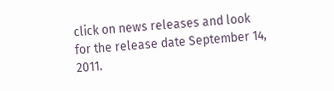click on news releases and look for the release date September 14, 2011.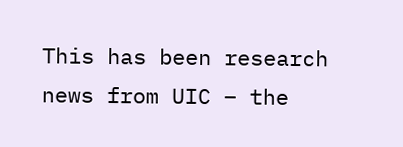This has been research news from UIC – the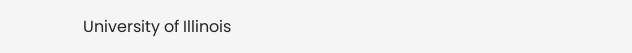University of Illinois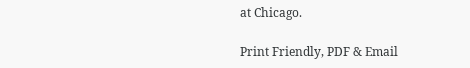at Chicago.

Print Friendly, PDF & Email